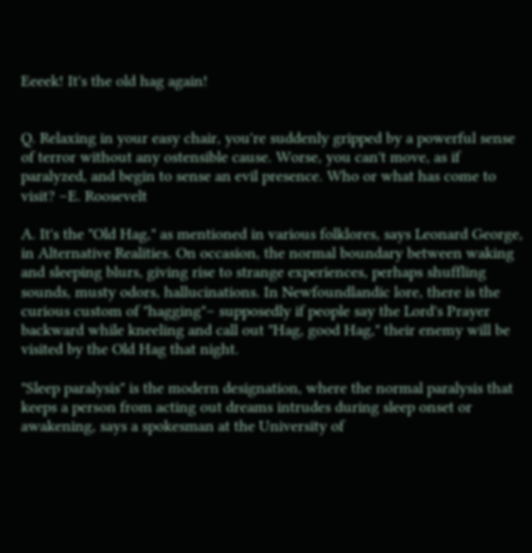Eeeek! It's the old hag again!


Q. Relaxing in your easy chair, you're suddenly gripped by a powerful sense of terror without any ostensible cause. Worse, you can't move, as if paralyzed, and begin to sense an evil presence. Who or what has come to visit? –E. Roosevelt

A. It's the "Old Hag," as mentioned in various folklores, says Leonard George, in Alternative Realities. On occasion, the normal boundary between waking and sleeping blurs, giving rise to strange experiences, perhaps shuffling sounds, musty odors, hallucinations. In Newfoundlandic lore, there is the curious custom of "hagging"– supposedly if people say the Lord's Prayer backward while kneeling and call out "Hag, good Hag," their enemy will be visited by the Old Hag that night.

"Sleep paralysis" is the modern designation, where the normal paralysis that keeps a person from acting out dreams intrudes during sleep onset or awakening, says a spokesman at the University of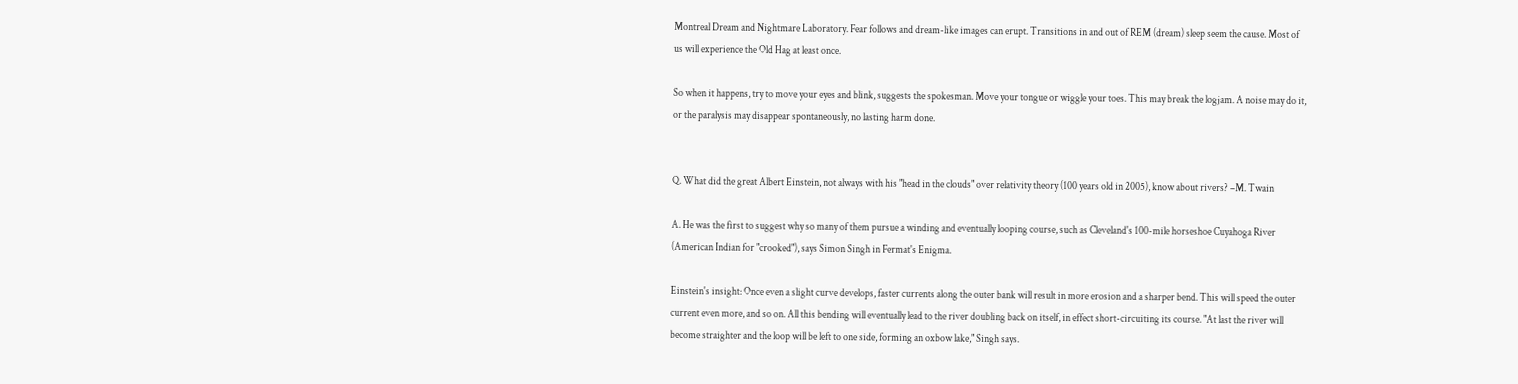Montreal Dream and Nightmare Laboratory. Fear follows and dream-like images can erupt. Transitions in and out of REM (dream) sleep seem the cause. Most of us will experience the Old Hag at least once.

So when it happens, try to move your eyes and blink, suggests the spokesman. Move your tongue or wiggle your toes. This may break the logjam. A noise may do it, or the paralysis may disappear spontaneously, no lasting harm done.


Q. What did the great Albert Einstein, not always with his "head in the clouds" over relativity theory (100 years old in 2005), know about rivers? –M. Twain

A. He was the first to suggest why so many of them pursue a winding and eventually looping course, such as Cleveland's 100-mile horseshoe Cuyahoga River (American Indian for "crooked"), says Simon Singh in Fermat's Enigma.

Einstein's insight: Once even a slight curve develops, faster currents along the outer bank will result in more erosion and a sharper bend. This will speed the outer current even more, and so on. All this bending will eventually lead to the river doubling back on itself, in effect short-circuiting its course. "At last the river will become straighter and the loop will be left to one side, forming an oxbow lake," Singh says.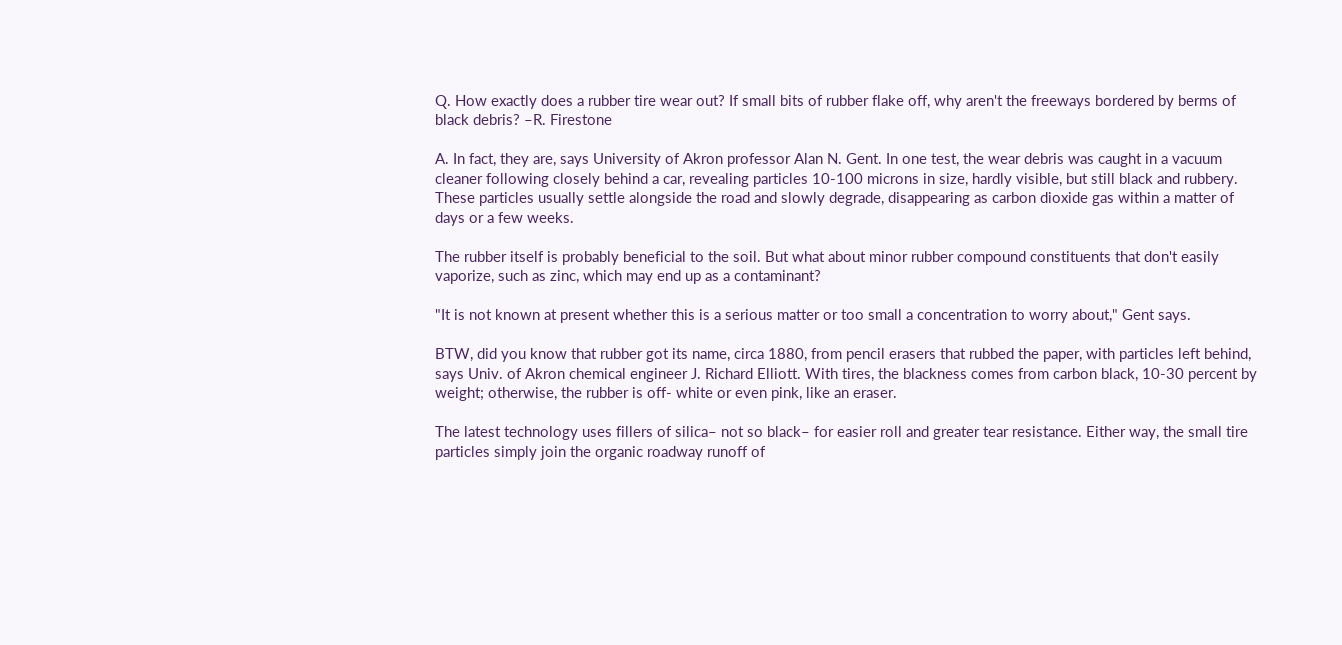Q. How exactly does a rubber tire wear out? If small bits of rubber flake off, why aren't the freeways bordered by berms of black debris? –R. Firestone

A. In fact, they are, says University of Akron professor Alan N. Gent. In one test, the wear debris was caught in a vacuum cleaner following closely behind a car, revealing particles 10-100 microns in size, hardly visible, but still black and rubbery. These particles usually settle alongside the road and slowly degrade, disappearing as carbon dioxide gas within a matter of days or a few weeks.

The rubber itself is probably beneficial to the soil. But what about minor rubber compound constituents that don't easily vaporize, such as zinc, which may end up as a contaminant?

"It is not known at present whether this is a serious matter or too small a concentration to worry about," Gent says.

BTW, did you know that rubber got its name, circa 1880, from pencil erasers that rubbed the paper, with particles left behind, says Univ. of Akron chemical engineer J. Richard Elliott. With tires, the blackness comes from carbon black, 10-30 percent by weight; otherwise, the rubber is off- white or even pink, like an eraser.

The latest technology uses fillers of silica– not so black– for easier roll and greater tear resistance. Either way, the small tire particles simply join the organic roadway runoff of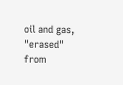oil and gas, "erased" from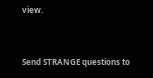view.


Send STRANGE questions to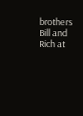brothers Bill and Rich at